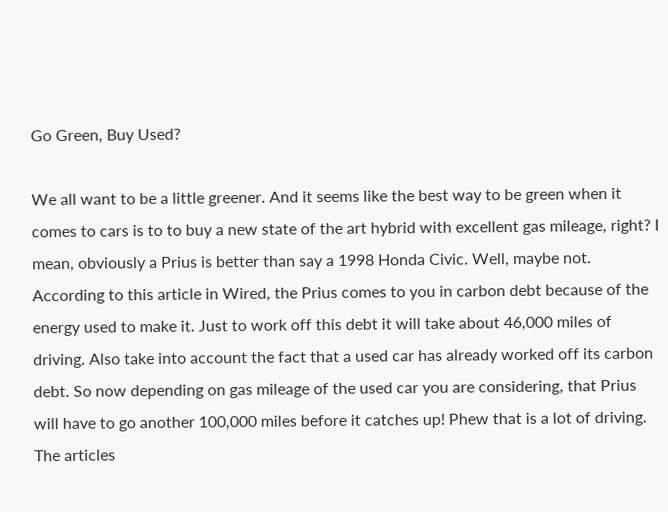Go Green, Buy Used?

We all want to be a little greener. And it seems like the best way to be green when it comes to cars is to to buy a new state of the art hybrid with excellent gas mileage, right? I mean, obviously a Prius is better than say a 1998 Honda Civic. Well, maybe not. According to this article in Wired, the Prius comes to you in carbon debt because of the energy used to make it. Just to work off this debt it will take about 46,000 miles of driving. Also take into account the fact that a used car has already worked off its carbon debt. So now depending on gas mileage of the used car you are considering, that Prius will have to go another 100,000 miles before it catches up! Phew that is a lot of driving. The articles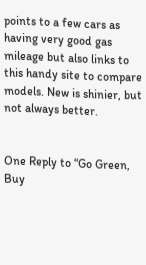points to a few cars as having very good gas mileage but also links to this handy site to compare models. New is shinier, but not always better.


One Reply to “Go Green, Buy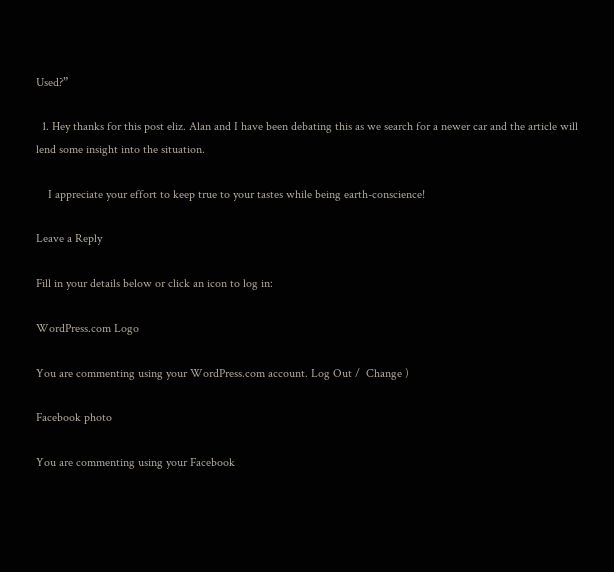Used?”

  1. Hey thanks for this post eliz. Alan and I have been debating this as we search for a newer car and the article will lend some insight into the situation.

    I appreciate your effort to keep true to your tastes while being earth-conscience!

Leave a Reply

Fill in your details below or click an icon to log in:

WordPress.com Logo

You are commenting using your WordPress.com account. Log Out /  Change )

Facebook photo

You are commenting using your Facebook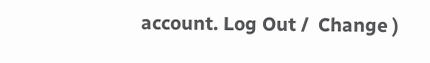account. Log Out /  Change )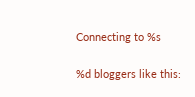Connecting to %s

%d bloggers like this: